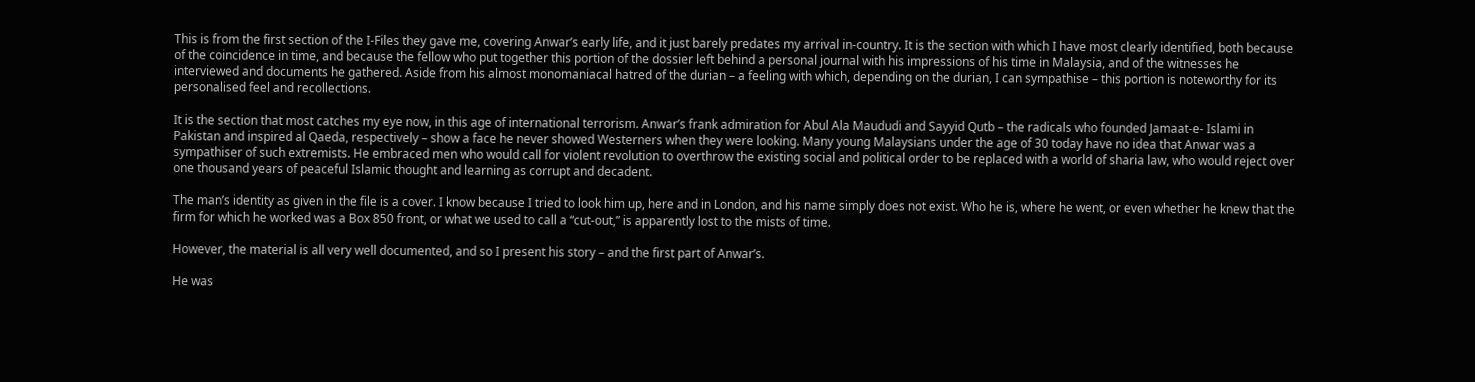This is from the first section of the I-Files they gave me, covering Anwar’s early life, and it just barely predates my arrival in-country. It is the section with which I have most clearly identified, both because of the coincidence in time, and because the fellow who put together this portion of the dossier left behind a personal journal with his impressions of his time in Malaysia, and of the witnesses he interviewed and documents he gathered. Aside from his almost monomaniacal hatred of the durian – a feeling with which, depending on the durian, I can sympathise – this portion is noteworthy for its personalised feel and recollections.

It is the section that most catches my eye now, in this age of international terrorism. Anwar’s frank admiration for Abul Ala Maududi and Sayyid Qutb – the radicals who founded Jamaat-e- Islami in Pakistan and inspired al Qaeda, respectively – show a face he never showed Westerners when they were looking. Many young Malaysians under the age of 30 today have no idea that Anwar was a sympathiser of such extremists. He embraced men who would call for violent revolution to overthrow the existing social and political order to be replaced with a world of sharia law, who would reject over one thousand years of peaceful Islamic thought and learning as corrupt and decadent.

The man’s identity as given in the file is a cover. I know because I tried to look him up, here and in London, and his name simply does not exist. Who he is, where he went, or even whether he knew that the firm for which he worked was a Box 850 front, or what we used to call a “cut-out,” is apparently lost to the mists of time.

However, the material is all very well documented, and so I present his story – and the first part of Anwar’s.

He was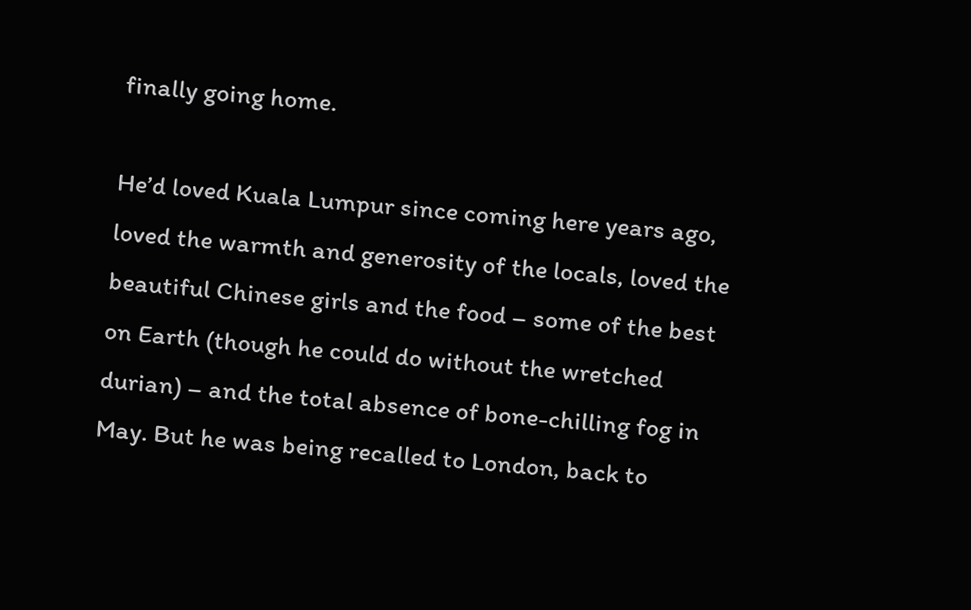finally going home.

He’d loved Kuala Lumpur since coming here years ago, loved the warmth and generosity of the locals, loved the beautiful Chinese girls and the food – some of the best on Earth (though he could do without the wretched durian) – and the total absence of bone-chilling fog in May. But he was being recalled to London, back to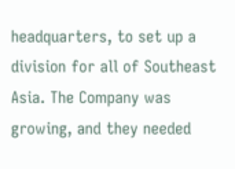headquarters, to set up a division for all of Southeast Asia. The Company was growing, and they needed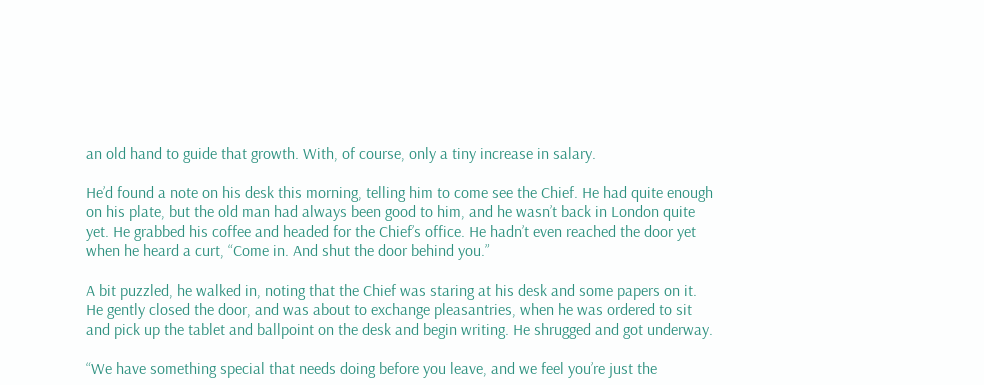an old hand to guide that growth. With, of course, only a tiny increase in salary.

He’d found a note on his desk this morning, telling him to come see the Chief. He had quite enough on his plate, but the old man had always been good to him, and he wasn’t back in London quite yet. He grabbed his coffee and headed for the Chief’s office. He hadn’t even reached the door yet when he heard a curt, “Come in. And shut the door behind you.”

A bit puzzled, he walked in, noting that the Chief was staring at his desk and some papers on it. He gently closed the door, and was about to exchange pleasantries, when he was ordered to sit and pick up the tablet and ballpoint on the desk and begin writing. He shrugged and got underway.

“We have something special that needs doing before you leave, and we feel you’re just the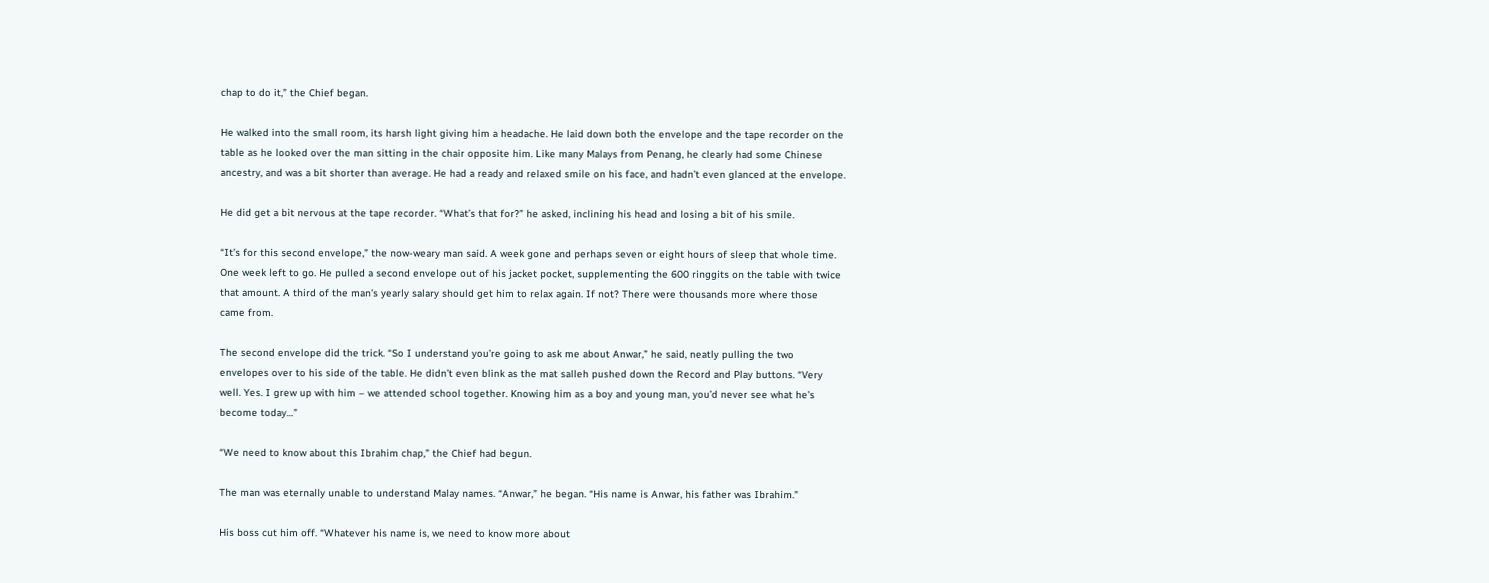chap to do it,” the Chief began.

He walked into the small room, its harsh light giving him a headache. He laid down both the envelope and the tape recorder on the table as he looked over the man sitting in the chair opposite him. Like many Malays from Penang, he clearly had some Chinese ancestry, and was a bit shorter than average. He had a ready and relaxed smile on his face, and hadn’t even glanced at the envelope.

He did get a bit nervous at the tape recorder. “What’s that for?” he asked, inclining his head and losing a bit of his smile.

“It’s for this second envelope,” the now-weary man said. A week gone and perhaps seven or eight hours of sleep that whole time. One week left to go. He pulled a second envelope out of his jacket pocket, supplementing the 600 ringgits on the table with twice that amount. A third of the man’s yearly salary should get him to relax again. If not? There were thousands more where those came from.

The second envelope did the trick. “So I understand you’re going to ask me about Anwar,” he said, neatly pulling the two envelopes over to his side of the table. He didn’t even blink as the mat salleh pushed down the Record and Play buttons. “Very well. Yes. I grew up with him – we attended school together. Knowing him as a boy and young man, you’d never see what he’s become today…”

“We need to know about this Ibrahim chap,” the Chief had begun.

The man was eternally unable to understand Malay names. “Anwar,” he began. “His name is Anwar, his father was Ibrahim.”

His boss cut him off. “Whatever his name is, we need to know more about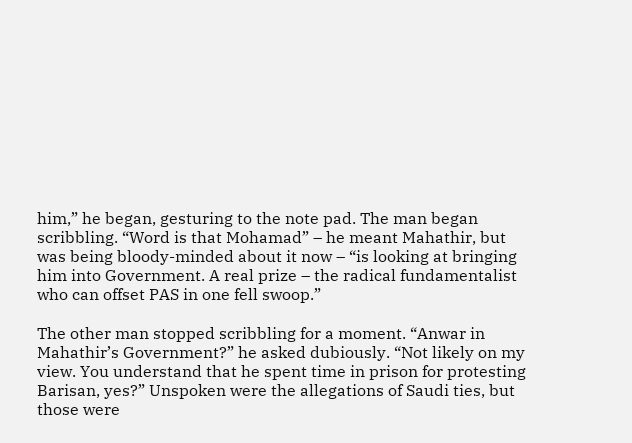him,” he began, gesturing to the note pad. The man began scribbling. “Word is that Mohamad” – he meant Mahathir, but was being bloody-minded about it now – “is looking at bringing him into Government. A real prize – the radical fundamentalist who can offset PAS in one fell swoop.”

The other man stopped scribbling for a moment. “Anwar in Mahathir’s Government?” he asked dubiously. “Not likely on my view. You understand that he spent time in prison for protesting Barisan, yes?” Unspoken were the allegations of Saudi ties, but those were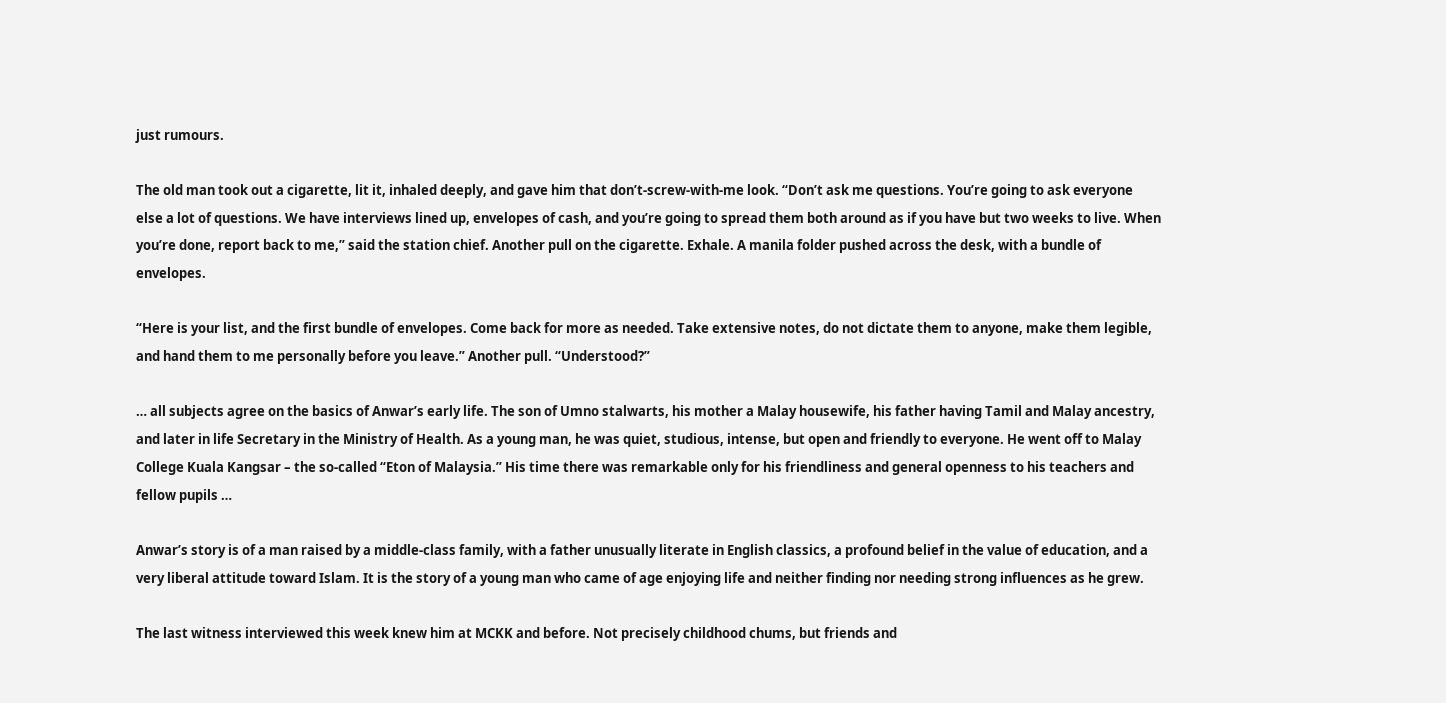just rumours.

The old man took out a cigarette, lit it, inhaled deeply, and gave him that don’t-screw-with-me look. “Don’t ask me questions. You’re going to ask everyone else a lot of questions. We have interviews lined up, envelopes of cash, and you’re going to spread them both around as if you have but two weeks to live. When you’re done, report back to me,” said the station chief. Another pull on the cigarette. Exhale. A manila folder pushed across the desk, with a bundle of envelopes.

“Here is your list, and the first bundle of envelopes. Come back for more as needed. Take extensive notes, do not dictate them to anyone, make them legible, and hand them to me personally before you leave.” Another pull. “Understood?”

… all subjects agree on the basics of Anwar’s early life. The son of Umno stalwarts, his mother a Malay housewife, his father having Tamil and Malay ancestry, and later in life Secretary in the Ministry of Health. As a young man, he was quiet, studious, intense, but open and friendly to everyone. He went off to Malay College Kuala Kangsar – the so-called “Eton of Malaysia.” His time there was remarkable only for his friendliness and general openness to his teachers and fellow pupils …

Anwar’s story is of a man raised by a middle-class family, with a father unusually literate in English classics, a profound belief in the value of education, and a very liberal attitude toward Islam. It is the story of a young man who came of age enjoying life and neither finding nor needing strong influences as he grew.

The last witness interviewed this week knew him at MCKK and before. Not precisely childhood chums, but friends and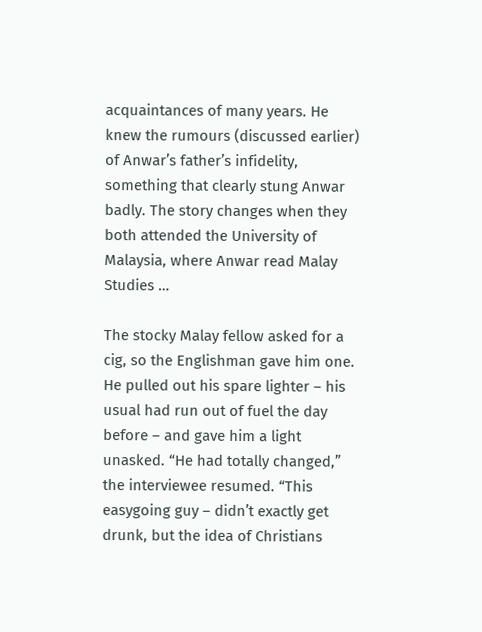acquaintances of many years. He knew the rumours (discussed earlier) of Anwar’s father’s infidelity, something that clearly stung Anwar badly. The story changes when they both attended the University of Malaysia, where Anwar read Malay Studies …

The stocky Malay fellow asked for a cig, so the Englishman gave him one. He pulled out his spare lighter – his usual had run out of fuel the day before – and gave him a light unasked. “He had totally changed,” the interviewee resumed. “This easygoing guy – didn’t exactly get drunk, but the idea of Christians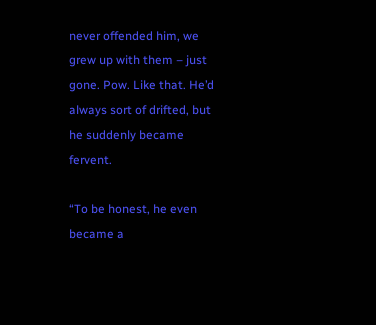never offended him, we grew up with them – just gone. Pow. Like that. He’d always sort of drifted, but he suddenly became fervent.

“To be honest, he even became a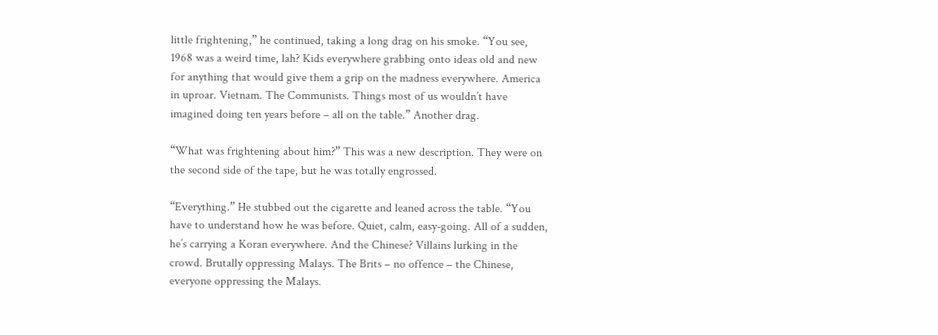little frightening,” he continued, taking a long drag on his smoke. “You see, 1968 was a weird time, lah? Kids everywhere grabbing onto ideas old and new for anything that would give them a grip on the madness everywhere. America in uproar. Vietnam. The Communists. Things most of us wouldn’t have imagined doing ten years before – all on the table.” Another drag.

“What was frightening about him?” This was a new description. They were on the second side of the tape, but he was totally engrossed.

“Everything.” He stubbed out the cigarette and leaned across the table. “You have to understand how he was before. Quiet, calm, easy-going. All of a sudden, he’s carrying a Koran everywhere. And the Chinese? Villains lurking in the crowd. Brutally oppressing Malays. The Brits – no offence – the Chinese, everyone oppressing the Malays.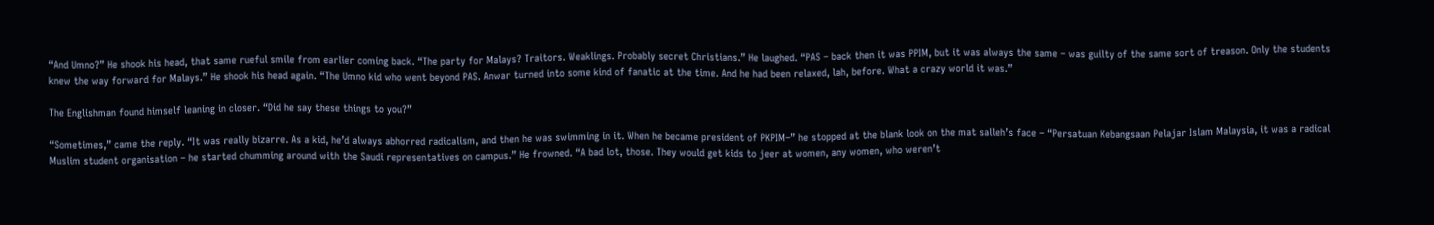“And Umno?” He shook his head, that same rueful smile from earlier coming back. “The party for Malays? Traitors. Weaklings. Probably secret Christians.” He laughed. “PAS – back then it was PPIM, but it was always the same – was guilty of the same sort of treason. Only the students knew the way forward for Malays.” He shook his head again. “The Umno kid who went beyond PAS. Anwar turned into some kind of fanatic at the time. And he had been relaxed, lah, before. What a crazy world it was.”

The Englishman found himself leaning in closer. “Did he say these things to you?”

“Sometimes,” came the reply. “It was really bizarre. As a kid, he’d always abhorred radicalism, and then he was swimming in it. When he became president of PKPIM–” he stopped at the blank look on the mat salleh’s face – “Persatuan Kebangsaan Pelajar Islam Malaysia, it was a radical Muslim student organisation – he started chumming around with the Saudi representatives on campus.” He frowned. “A bad lot, those. They would get kids to jeer at women, any women, who weren’t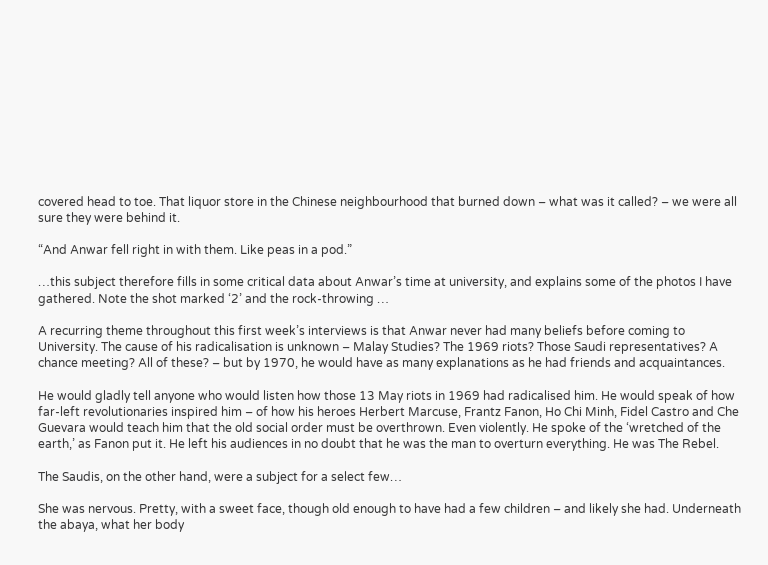covered head to toe. That liquor store in the Chinese neighbourhood that burned down – what was it called? – we were all sure they were behind it.

“And Anwar fell right in with them. Like peas in a pod.”

…this subject therefore fills in some critical data about Anwar’s time at university, and explains some of the photos I have gathered. Note the shot marked ‘2’ and the rock-throwing …

A recurring theme throughout this first week’s interviews is that Anwar never had many beliefs before coming to University. The cause of his radicalisation is unknown – Malay Studies? The 1969 riots? Those Saudi representatives? A chance meeting? All of these? – but by 1970, he would have as many explanations as he had friends and acquaintances.

He would gladly tell anyone who would listen how those 13 May riots in 1969 had radicalised him. He would speak of how far-left revolutionaries inspired him – of how his heroes Herbert Marcuse, Frantz Fanon, Ho Chi Minh, Fidel Castro and Che Guevara would teach him that the old social order must be overthrown. Even violently. He spoke of the ‘wretched of the earth,’ as Fanon put it. He left his audiences in no doubt that he was the man to overturn everything. He was The Rebel.

The Saudis, on the other hand, were a subject for a select few…

She was nervous. Pretty, with a sweet face, though old enough to have had a few children – and likely she had. Underneath the abaya, what her body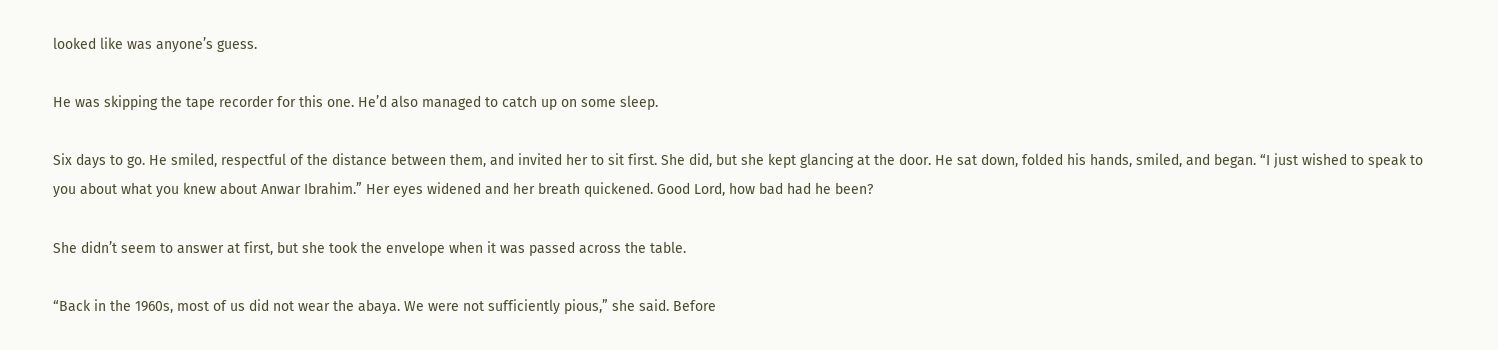looked like was anyone’s guess.

He was skipping the tape recorder for this one. He’d also managed to catch up on some sleep.

Six days to go. He smiled, respectful of the distance between them, and invited her to sit first. She did, but she kept glancing at the door. He sat down, folded his hands, smiled, and began. “I just wished to speak to you about what you knew about Anwar Ibrahim.” Her eyes widened and her breath quickened. Good Lord, how bad had he been?

She didn’t seem to answer at first, but she took the envelope when it was passed across the table.

“Back in the 1960s, most of us did not wear the abaya. We were not sufficiently pious,” she said. Before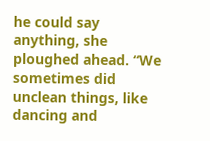he could say anything, she ploughed ahead. “We sometimes did unclean things, like dancing and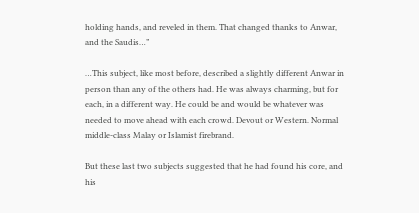holding hands, and reveled in them. That changed thanks to Anwar, and the Saudis…”

…This subject, like most before, described a slightly different Anwar in person than any of the others had. He was always charming, but for each, in a different way. He could be and would be whatever was needed to move ahead with each crowd. Devout or Western. Normal middle-class Malay or Islamist firebrand.

But these last two subjects suggested that he had found his core, and his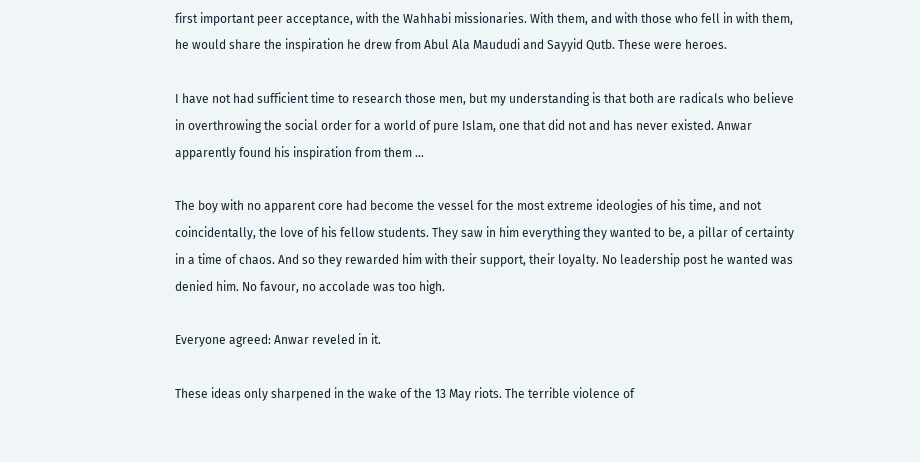first important peer acceptance, with the Wahhabi missionaries. With them, and with those who fell in with them, he would share the inspiration he drew from Abul Ala Maududi and Sayyid Qutb. These were heroes.

I have not had sufficient time to research those men, but my understanding is that both are radicals who believe in overthrowing the social order for a world of pure Islam, one that did not and has never existed. Anwar apparently found his inspiration from them …

The boy with no apparent core had become the vessel for the most extreme ideologies of his time, and not coincidentally, the love of his fellow students. They saw in him everything they wanted to be, a pillar of certainty in a time of chaos. And so they rewarded him with their support, their loyalty. No leadership post he wanted was denied him. No favour, no accolade was too high.

Everyone agreed: Anwar reveled in it.

These ideas only sharpened in the wake of the 13 May riots. The terrible violence of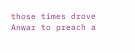those times drove Anwar to preach a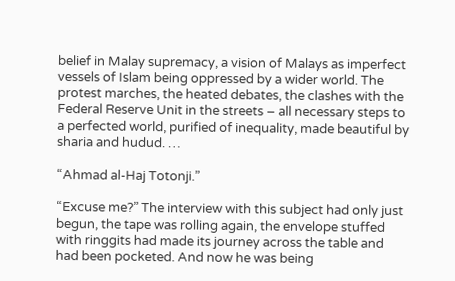belief in Malay supremacy, a vision of Malays as imperfect vessels of Islam being oppressed by a wider world. The protest marches, the heated debates, the clashes with the Federal Reserve Unit in the streets – all necessary steps to a perfected world, purified of inequality, made beautiful by sharia and hudud. …

“Ahmad al-Haj Totonji.”

“Excuse me?” The interview with this subject had only just begun, the tape was rolling again, the envelope stuffed with ringgits had made its journey across the table and had been pocketed. And now he was being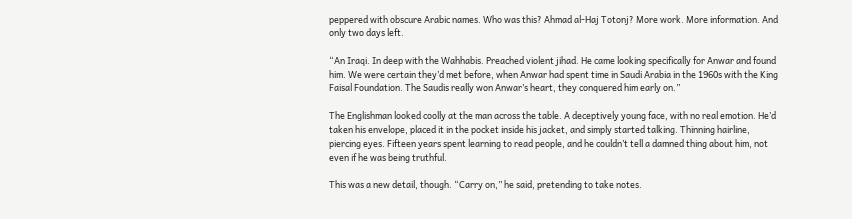peppered with obscure Arabic names. Who was this? Ahmad al-Haj Totonj? More work. More information. And only two days left.

“An Iraqi. In deep with the Wahhabis. Preached violent jihad. He came looking specifically for Anwar and found him. We were certain they’d met before, when Anwar had spent time in Saudi Arabia in the 1960s with the King Faisal Foundation. The Saudis really won Anwar’s heart, they conquered him early on.”

The Englishman looked coolly at the man across the table. A deceptively young face, with no real emotion. He’d taken his envelope, placed it in the pocket inside his jacket, and simply started talking. Thinning hairline, piercing eyes. Fifteen years spent learning to read people, and he couldn’t tell a damned thing about him, not even if he was being truthful.

This was a new detail, though. “Carry on,” he said, pretending to take notes.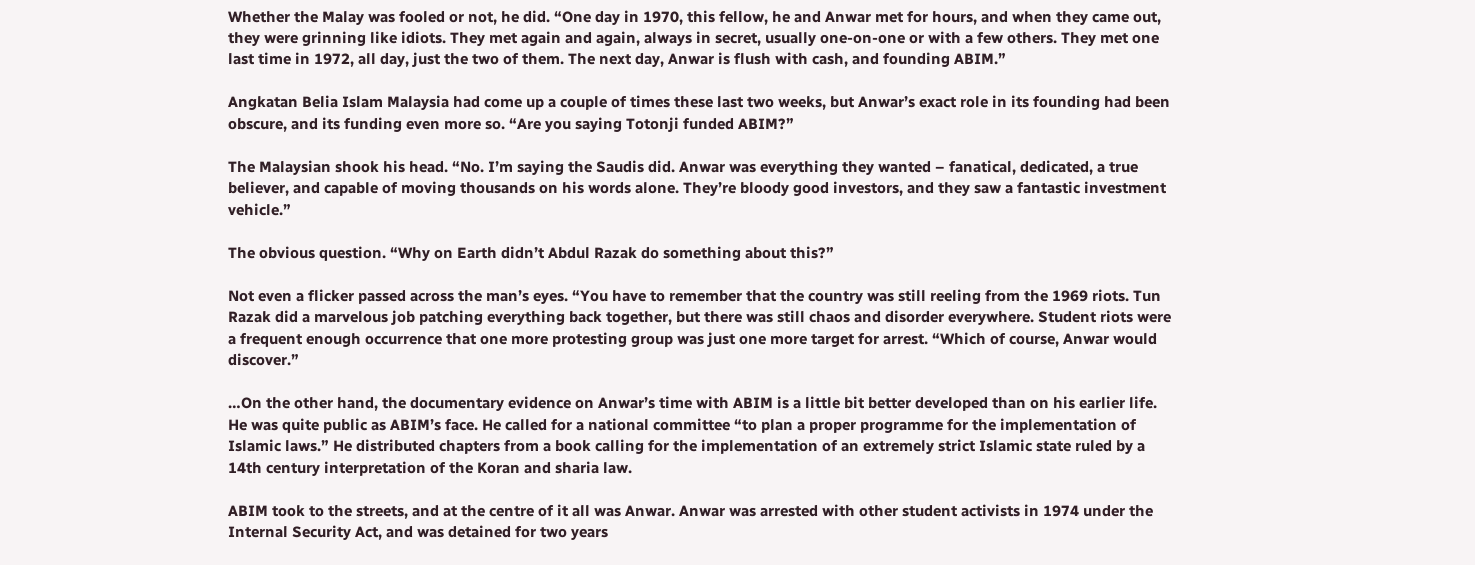Whether the Malay was fooled or not, he did. “One day in 1970, this fellow, he and Anwar met for hours, and when they came out, they were grinning like idiots. They met again and again, always in secret, usually one-on-one or with a few others. They met one last time in 1972, all day, just the two of them. The next day, Anwar is flush with cash, and founding ABIM.”

Angkatan Belia Islam Malaysia had come up a couple of times these last two weeks, but Anwar’s exact role in its founding had been obscure, and its funding even more so. “Are you saying Totonji funded ABIM?”

The Malaysian shook his head. “No. I’m saying the Saudis did. Anwar was everything they wanted – fanatical, dedicated, a true believer, and capable of moving thousands on his words alone. They’re bloody good investors, and they saw a fantastic investment vehicle.”

The obvious question. “Why on Earth didn’t Abdul Razak do something about this?”

Not even a flicker passed across the man’s eyes. “You have to remember that the country was still reeling from the 1969 riots. Tun Razak did a marvelous job patching everything back together, but there was still chaos and disorder everywhere. Student riots were a frequent enough occurrence that one more protesting group was just one more target for arrest. “Which of course, Anwar would discover.”

…On the other hand, the documentary evidence on Anwar’s time with ABIM is a little bit better developed than on his earlier life. He was quite public as ABIM’s face. He called for a national committee “to plan a proper programme for the implementation of Islamic laws.” He distributed chapters from a book calling for the implementation of an extremely strict Islamic state ruled by a 14th century interpretation of the Koran and sharia law.

ABIM took to the streets, and at the centre of it all was Anwar. Anwar was arrested with other student activists in 1974 under the Internal Security Act, and was detained for two years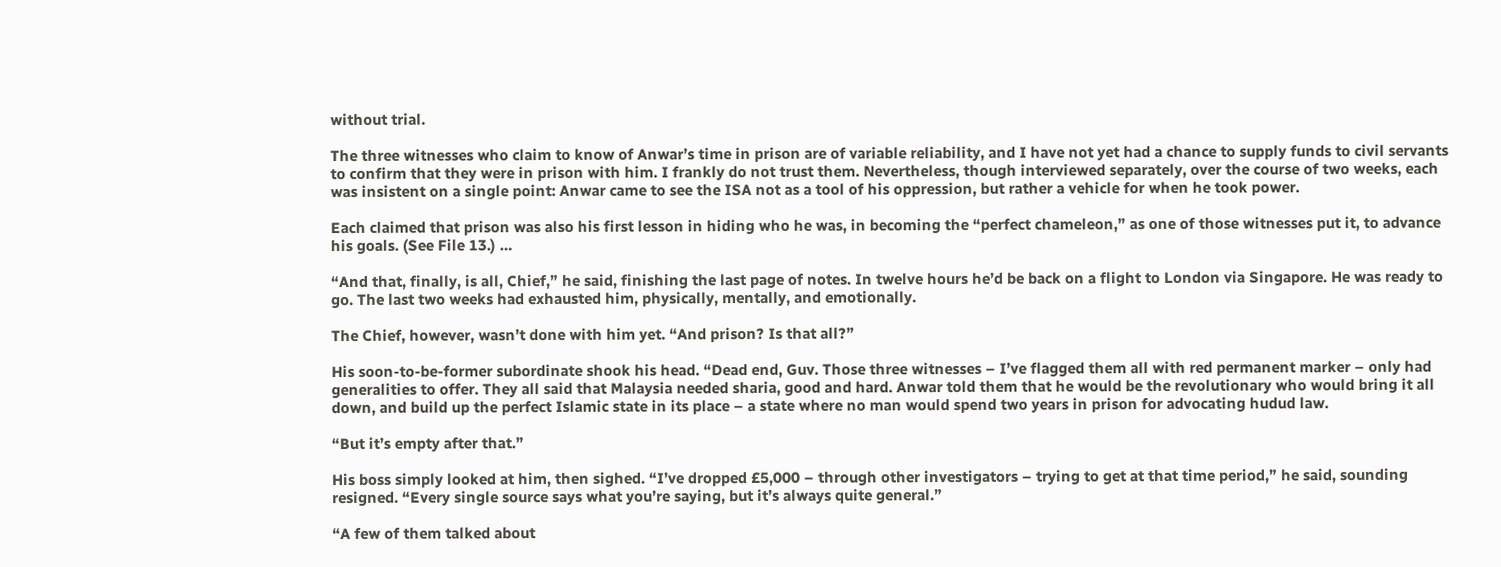without trial.

The three witnesses who claim to know of Anwar’s time in prison are of variable reliability, and I have not yet had a chance to supply funds to civil servants to confirm that they were in prison with him. I frankly do not trust them. Nevertheless, though interviewed separately, over the course of two weeks, each was insistent on a single point: Anwar came to see the ISA not as a tool of his oppression, but rather a vehicle for when he took power.

Each claimed that prison was also his first lesson in hiding who he was, in becoming the “perfect chameleon,” as one of those witnesses put it, to advance his goals. (See File 13.) …

“And that, finally, is all, Chief,” he said, finishing the last page of notes. In twelve hours he’d be back on a flight to London via Singapore. He was ready to go. The last two weeks had exhausted him, physically, mentally, and emotionally.

The Chief, however, wasn’t done with him yet. “And prison? Is that all?”

His soon-to-be-former subordinate shook his head. “Dead end, Guv. Those three witnesses – I’ve flagged them all with red permanent marker – only had generalities to offer. They all said that Malaysia needed sharia, good and hard. Anwar told them that he would be the revolutionary who would bring it all down, and build up the perfect Islamic state in its place – a state where no man would spend two years in prison for advocating hudud law.

“But it’s empty after that.”

His boss simply looked at him, then sighed. “I’ve dropped £5,000 – through other investigators – trying to get at that time period,” he said, sounding resigned. “Every single source says what you’re saying, but it’s always quite general.”

“A few of them talked about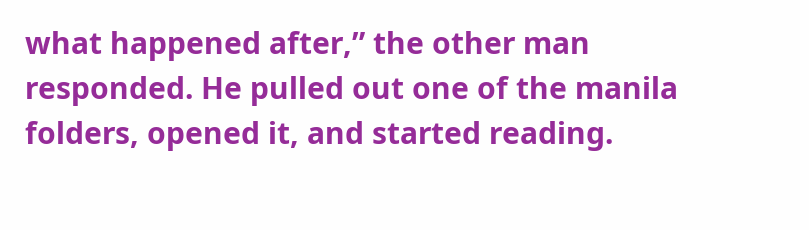what happened after,” the other man responded. He pulled out one of the manila folders, opened it, and started reading.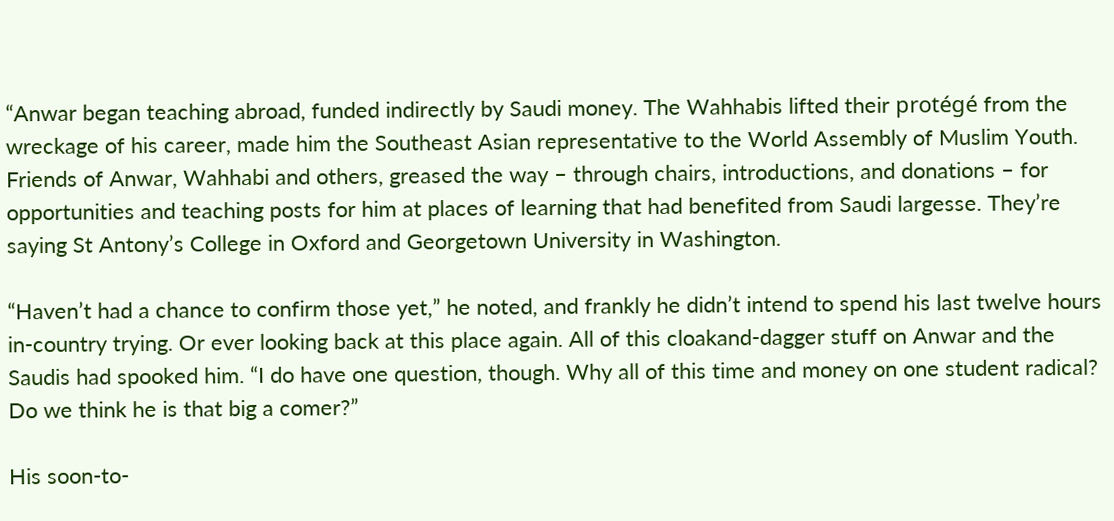“Anwar began teaching abroad, funded indirectly by Saudi money. The Wahhabis lifted their protégé from the wreckage of his career, made him the Southeast Asian representative to the World Assembly of Muslim Youth. Friends of Anwar, Wahhabi and others, greased the way – through chairs, introductions, and donations – for opportunities and teaching posts for him at places of learning that had benefited from Saudi largesse. They’re saying St Antony’s College in Oxford and Georgetown University in Washington.

“Haven’t had a chance to confirm those yet,” he noted, and frankly he didn’t intend to spend his last twelve hours in-country trying. Or ever looking back at this place again. All of this cloakand-dagger stuff on Anwar and the Saudis had spooked him. “I do have one question, though. Why all of this time and money on one student radical? Do we think he is that big a comer?”

His soon-to-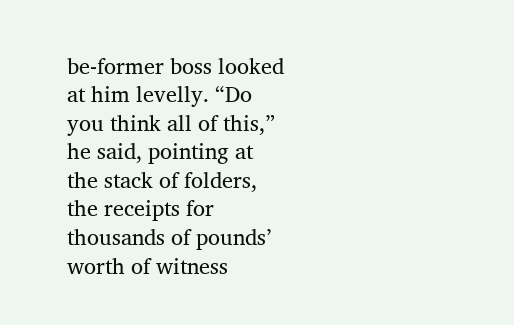be-former boss looked at him levelly. “Do you think all of this,” he said, pointing at the stack of folders, the receipts for thousands of pounds’ worth of witness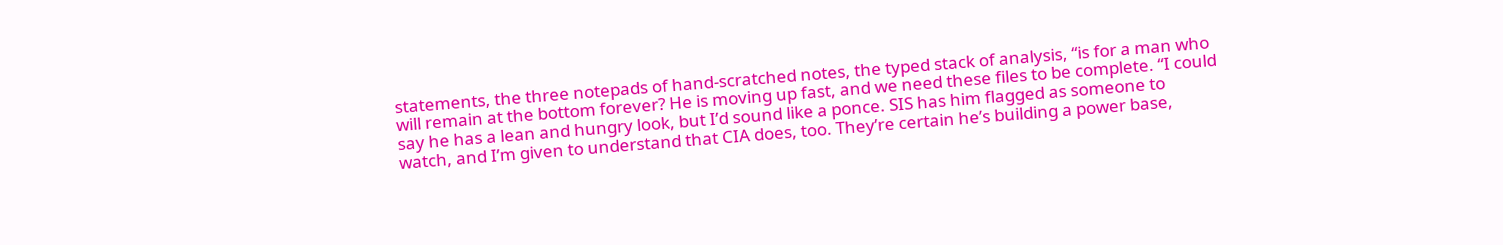statements, the three notepads of hand-scratched notes, the typed stack of analysis, “is for a man who will remain at the bottom forever? He is moving up fast, and we need these files to be complete. “I could say he has a lean and hungry look, but I’d sound like a ponce. SIS has him flagged as someone to watch, and I’m given to understand that CIA does, too. They’re certain he’s building a power base,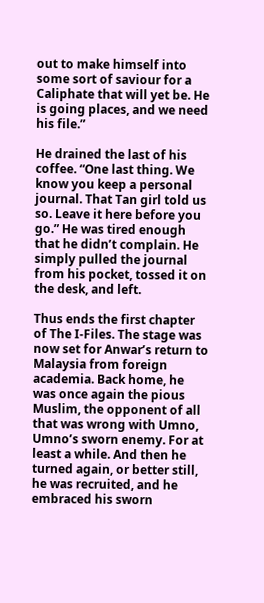out to make himself into some sort of saviour for a Caliphate that will yet be. He is going places, and we need his file.”

He drained the last of his coffee. “One last thing. We know you keep a personal journal. That Tan girl told us so. Leave it here before you go.” He was tired enough that he didn’t complain. He simply pulled the journal from his pocket, tossed it on the desk, and left.

Thus ends the first chapter of The I-Files. The stage was now set for Anwar’s return to Malaysia from foreign academia. Back home, he was once again the pious Muslim, the opponent of all that was wrong with Umno, Umno’s sworn enemy. For at least a while. And then he turned again, or better still, he was recruited, and he embraced his sworn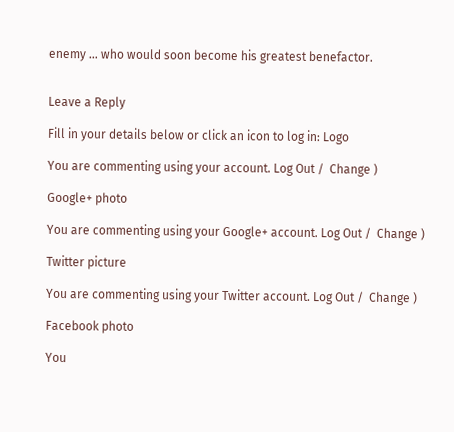enemy … who would soon become his greatest benefactor.


Leave a Reply

Fill in your details below or click an icon to log in: Logo

You are commenting using your account. Log Out /  Change )

Google+ photo

You are commenting using your Google+ account. Log Out /  Change )

Twitter picture

You are commenting using your Twitter account. Log Out /  Change )

Facebook photo

You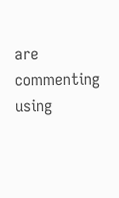are commenting using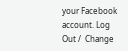your Facebook account. Log Out /  Change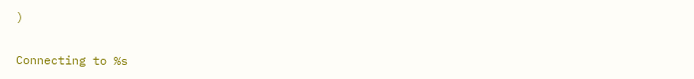)


Connecting to %s